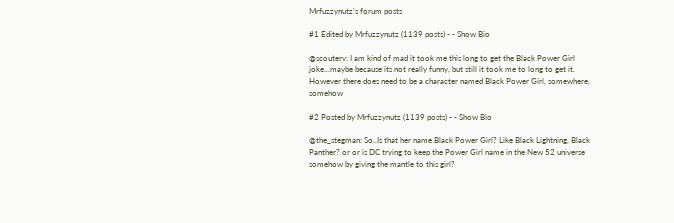Mrfuzzynutz's forum posts

#1 Edited by Mrfuzzynutz (1139 posts) - - Show Bio

@scouterv: I am kind of mad it took me this long to get the Black Power Girl joke...maybe because its not really funny, but still it took me to long to get it. However there does need to be a character named Black Power Girl, somewhere, somehow

#2 Posted by Mrfuzzynutz (1139 posts) - - Show Bio

@the_stegman: So..Is that her name Black Power Girl? Like Black Lightning, Black Panther? or or is DC trying to keep the Power Girl name in the New 52 universe somehow by giving the mantle to this girl?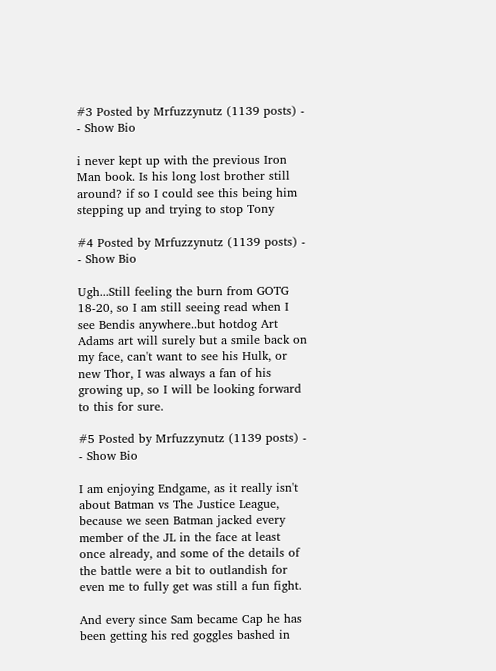#3 Posted by Mrfuzzynutz (1139 posts) - - Show Bio

i never kept up with the previous Iron Man book. Is his long lost brother still around? if so I could see this being him stepping up and trying to stop Tony

#4 Posted by Mrfuzzynutz (1139 posts) - - Show Bio

Ugh...Still feeling the burn from GOTG 18-20, so I am still seeing read when I see Bendis anywhere..but hotdog Art Adams art will surely but a smile back on my face, can't want to see his Hulk, or new Thor, I was always a fan of his growing up, so I will be looking forward to this for sure.

#5 Posted by Mrfuzzynutz (1139 posts) - - Show Bio

I am enjoying Endgame, as it really isn't about Batman vs The Justice League, because we seen Batman jacked every member of the JL in the face at least once already, and some of the details of the battle were a bit to outlandish for even me to fully get was still a fun fight.

And every since Sam became Cap he has been getting his red goggles bashed in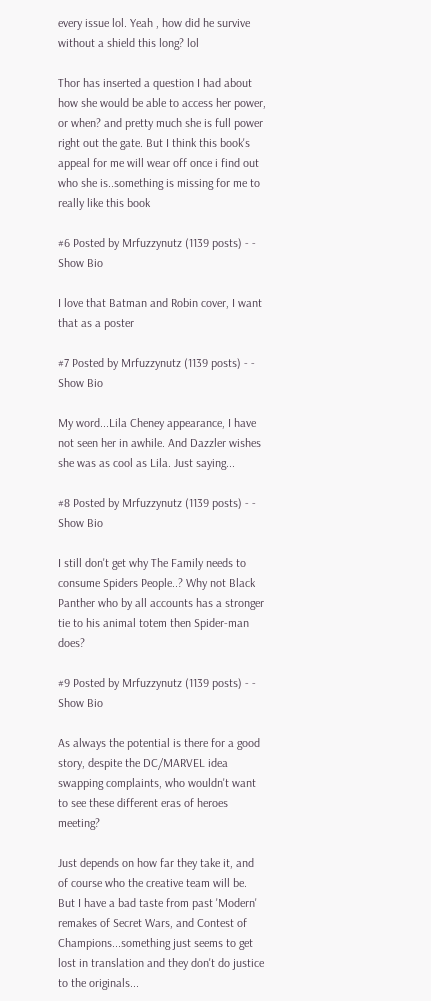every issue lol. Yeah , how did he survive without a shield this long? lol

Thor has inserted a question I had about how she would be able to access her power, or when? and pretty much she is full power right out the gate. But I think this book's appeal for me will wear off once i find out who she is..something is missing for me to really like this book

#6 Posted by Mrfuzzynutz (1139 posts) - - Show Bio

I love that Batman and Robin cover, I want that as a poster

#7 Posted by Mrfuzzynutz (1139 posts) - - Show Bio

My word...Lila Cheney appearance, I have not seen her in awhile. And Dazzler wishes she was as cool as Lila. Just saying...

#8 Posted by Mrfuzzynutz (1139 posts) - - Show Bio

I still don't get why The Family needs to consume Spiders People..? Why not Black Panther who by all accounts has a stronger tie to his animal totem then Spider-man does?

#9 Posted by Mrfuzzynutz (1139 posts) - - Show Bio

As always the potential is there for a good story, despite the DC/MARVEL idea swapping complaints, who wouldn't want to see these different eras of heroes meeting?

Just depends on how far they take it, and of course who the creative team will be. But I have a bad taste from past 'Modern' remakes of Secret Wars, and Contest of Champions...something just seems to get lost in translation and they don't do justice to the originals...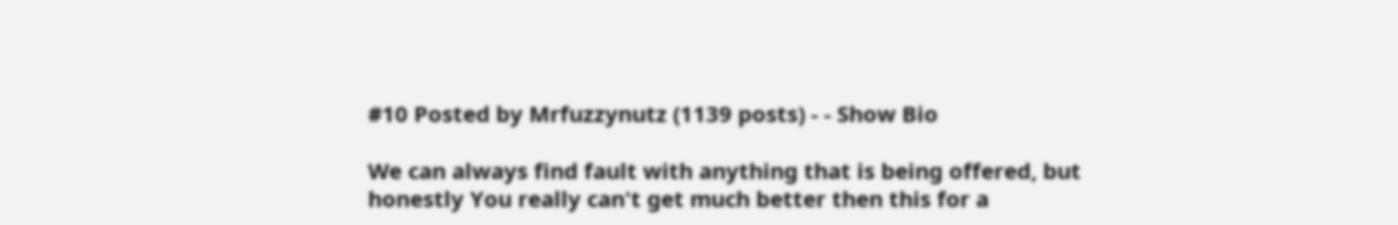#10 Posted by Mrfuzzynutz (1139 posts) - - Show Bio

We can always find fault with anything that is being offered, but honestly You really can't get much better then this for a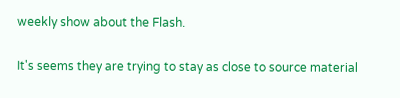weekly show about the Flash.

It's seems they are trying to stay as close to source material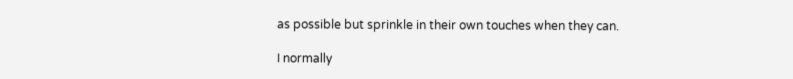as possible but sprinkle in their own touches when they can.

I normally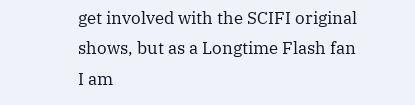get involved with the SCIFI original shows, but as a Longtime Flash fan I am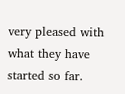very pleased with what they have started so far.